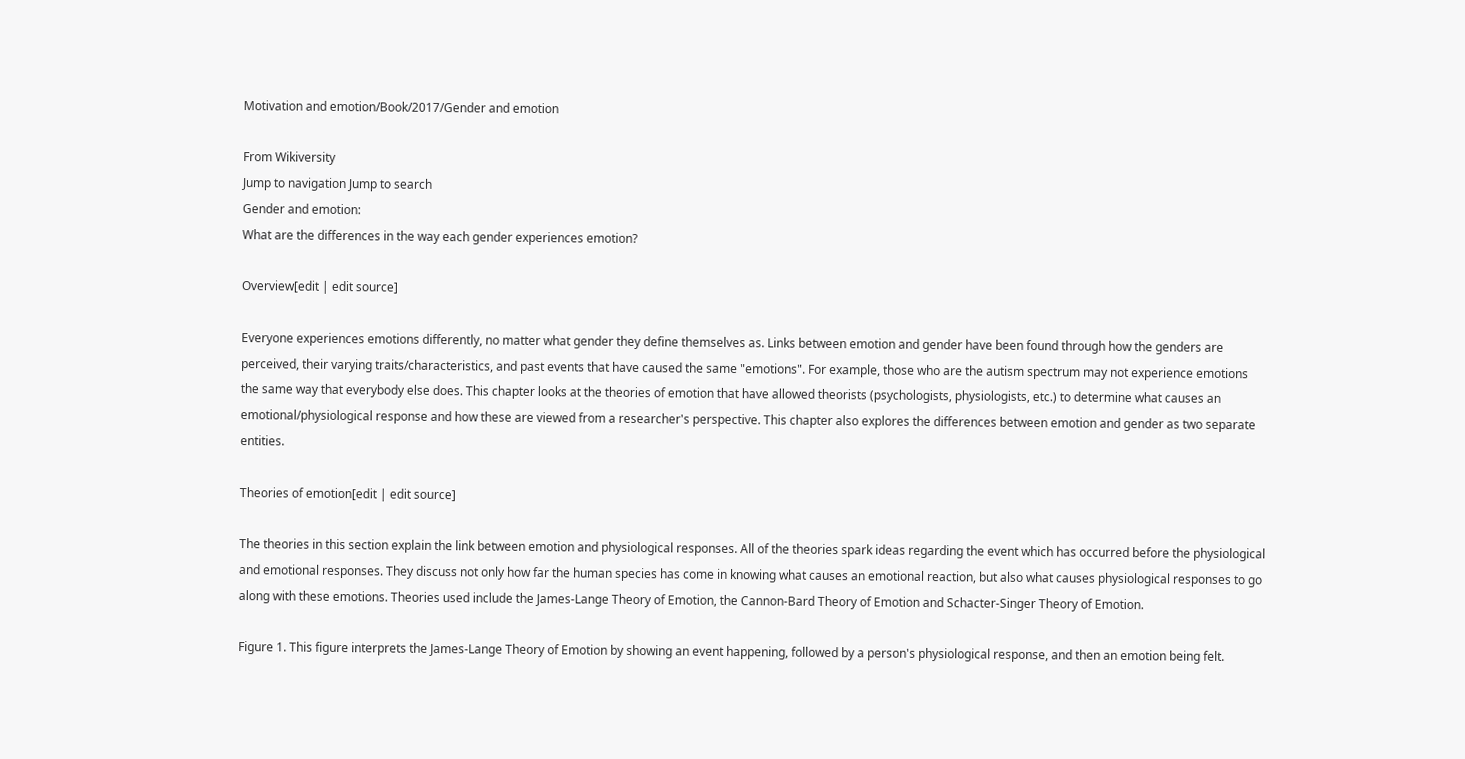Motivation and emotion/Book/2017/Gender and emotion

From Wikiversity
Jump to navigation Jump to search
Gender and emotion:
What are the differences in the way each gender experiences emotion?

Overview[edit | edit source]

Everyone experiences emotions differently, no matter what gender they define themselves as. Links between emotion and gender have been found through how the genders are perceived, their varying traits/characteristics, and past events that have caused the same "emotions". For example, those who are the autism spectrum may not experience emotions the same way that everybody else does. This chapter looks at the theories of emotion that have allowed theorists (psychologists, physiologists, etc.) to determine what causes an emotional/physiological response and how these are viewed from a researcher's perspective. This chapter also explores the differences between emotion and gender as two separate entities.

Theories of emotion[edit | edit source]

The theories in this section explain the link between emotion and physiological responses. All of the theories spark ideas regarding the event which has occurred before the physiological and emotional responses. They discuss not only how far the human species has come in knowing what causes an emotional reaction, but also what causes physiological responses to go along with these emotions. Theories used include the James-Lange Theory of Emotion, the Cannon-Bard Theory of Emotion and Schacter-Singer Theory of Emotion.

Figure 1. This figure interprets the James-Lange Theory of Emotion by showing an event happening, followed by a person's physiological response, and then an emotion being felt.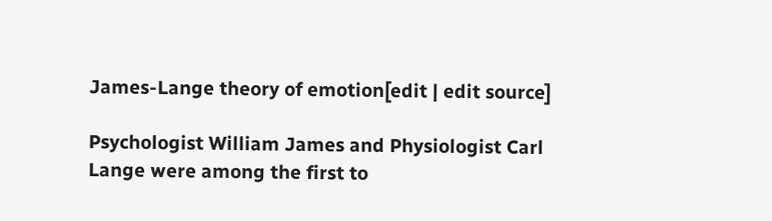James-Lange theory of emotion[edit | edit source]

Psychologist William James and Physiologist Carl Lange were among the first to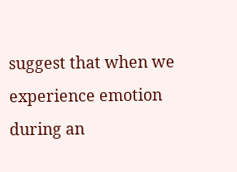suggest that when we experience emotion during an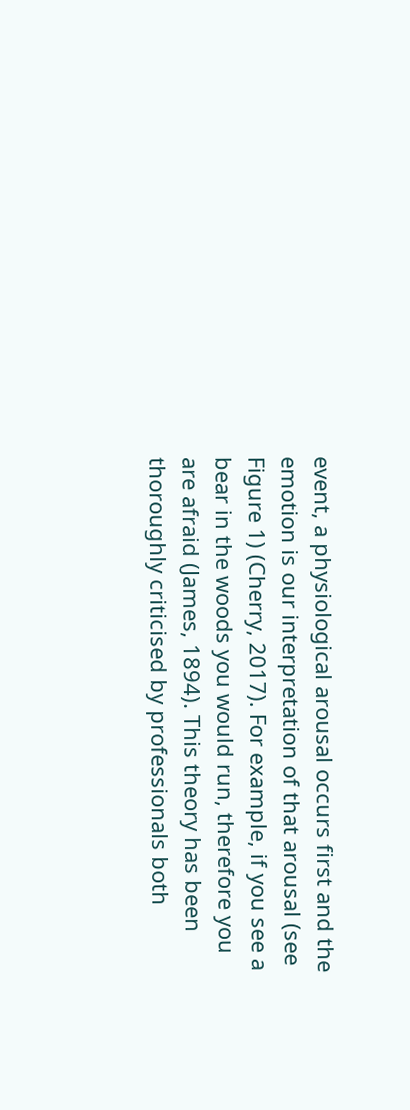event, a physiological arousal occurs first and the emotion is our interpretation of that arousal (see Figure 1) (Cherry, 2017). For example, if you see a bear in the woods you would run, therefore you are afraid (James, 1894). This theory has been thoroughly criticised by professionals both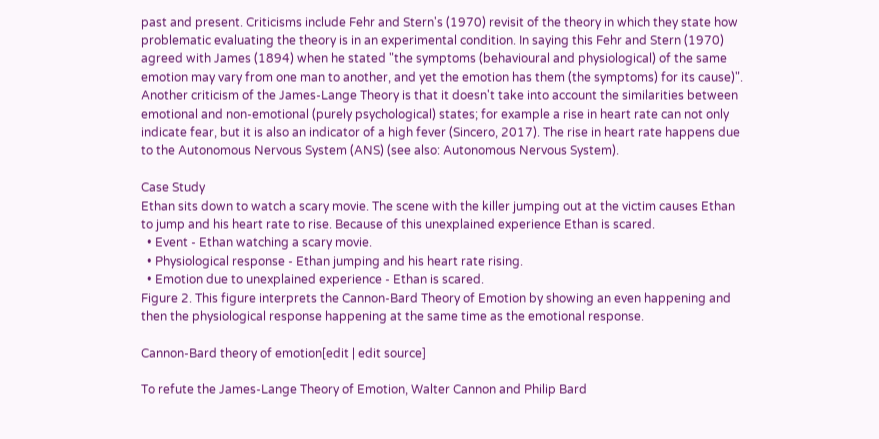past and present. Criticisms include Fehr and Stern's (1970) revisit of the theory in which they state how problematic evaluating the theory is in an experimental condition. In saying this Fehr and Stern (1970) agreed with James (1894) when he stated "the symptoms (behavioural and physiological) of the same emotion may vary from one man to another, and yet the emotion has them (the symptoms) for its cause)". Another criticism of the James-Lange Theory is that it doesn't take into account the similarities between emotional and non-emotional (purely psychological) states; for example a rise in heart rate can not only indicate fear, but it is also an indicator of a high fever (Sincero, 2017). The rise in heart rate happens due to the Autonomous Nervous System (ANS) (see also: Autonomous Nervous System).

Case Study
Ethan sits down to watch a scary movie. The scene with the killer jumping out at the victim causes Ethan to jump and his heart rate to rise. Because of this unexplained experience Ethan is scared.
  • Event - Ethan watching a scary movie.
  • Physiological response - Ethan jumping and his heart rate rising.
  • Emotion due to unexplained experience - Ethan is scared.
Figure 2. This figure interprets the Cannon-Bard Theory of Emotion by showing an even happening and then the physiological response happening at the same time as the emotional response.

Cannon-Bard theory of emotion[edit | edit source]

To refute the James-Lange Theory of Emotion, Walter Cannon and Philip Bard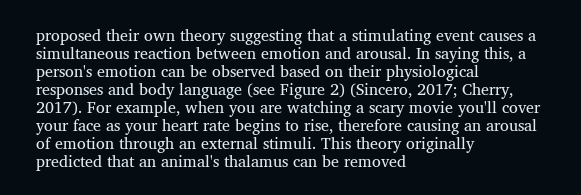proposed their own theory suggesting that a stimulating event causes a simultaneous reaction between emotion and arousal. In saying this, a person's emotion can be observed based on their physiological responses and body language (see Figure 2) (Sincero, 2017; Cherry, 2017). For example, when you are watching a scary movie you'll cover your face as your heart rate begins to rise, therefore causing an arousal of emotion through an external stimuli. This theory originally predicted that an animal's thalamus can be removed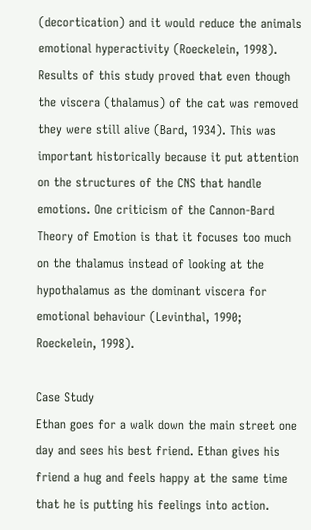(decortication) and it would reduce the animals emotional hyperactivity (Roeckelein, 1998). Results of this study proved that even though the viscera (thalamus) of the cat was removed they were still alive (Bard, 1934). This was important historically because it put attention on the structures of the CNS that handle emotions. One criticism of the Cannon-Bard Theory of Emotion is that it focuses too much on the thalamus instead of looking at the hypothalamus as the dominant viscera for emotional behaviour (Levinthal, 1990; Roeckelein, 1998).

Case Study
Ethan goes for a walk down the main street one day and sees his best friend. Ethan gives his friend a hug and feels happy at the same time that he is putting his feelings into action.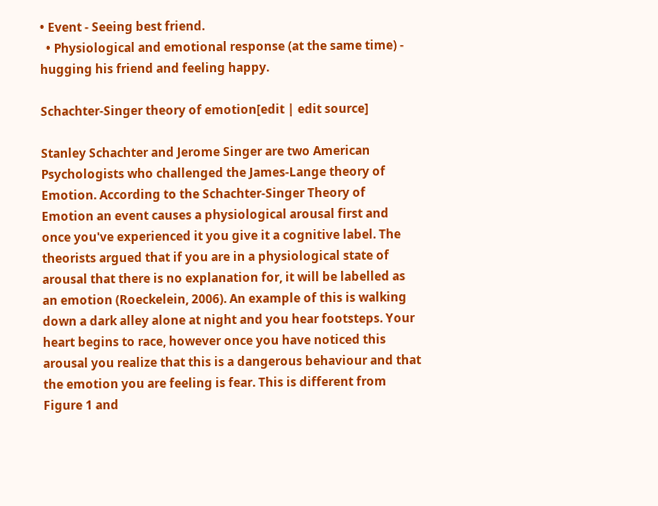• Event - Seeing best friend.
  • Physiological and emotional response (at the same time) - hugging his friend and feeling happy.

Schachter-Singer theory of emotion[edit | edit source]

Stanley Schachter and Jerome Singer are two American Psychologists who challenged the James-Lange theory of Emotion. According to the Schachter-Singer Theory of Emotion an event causes a physiological arousal first and once you've experienced it you give it a cognitive label. The theorists argued that if you are in a physiological state of arousal that there is no explanation for, it will be labelled as an emotion (Roeckelein, 2006). An example of this is walking down a dark alley alone at night and you hear footsteps. Your heart begins to race, however once you have noticed this arousal you realize that this is a dangerous behaviour and that the emotion you are feeling is fear. This is different from Figure 1 and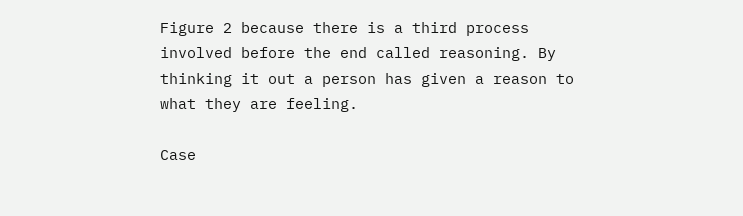Figure 2 because there is a third process involved before the end called reasoning. By thinking it out a person has given a reason to what they are feeling.

Case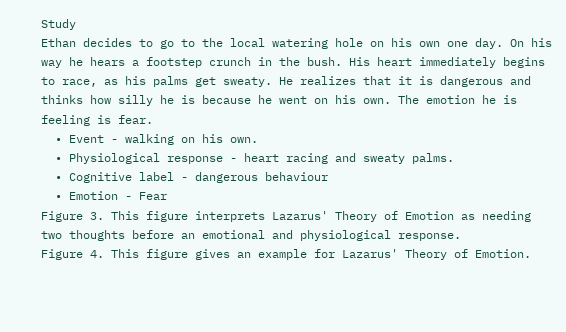Study
Ethan decides to go to the local watering hole on his own one day. On his way he hears a footstep crunch in the bush. His heart immediately begins to race, as his palms get sweaty. He realizes that it is dangerous and thinks how silly he is because he went on his own. The emotion he is feeling is fear.
  • Event - walking on his own.
  • Physiological response - heart racing and sweaty palms.
  • Cognitive label - dangerous behaviour
  • Emotion - Fear
Figure 3. This figure interprets Lazarus' Theory of Emotion as needing two thoughts before an emotional and physiological response.
Figure 4. This figure gives an example for Lazarus' Theory of Emotion.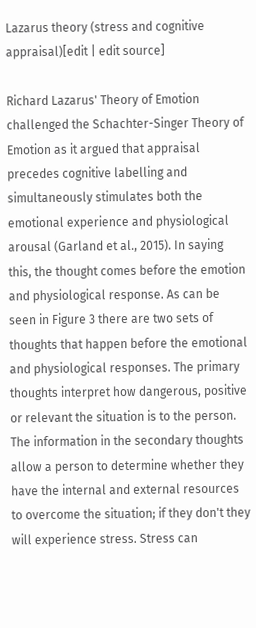Lazarus theory (stress and cognitive appraisal)[edit | edit source]

Richard Lazarus' Theory of Emotion challenged the Schachter-Singer Theory of Emotion as it argued that appraisal precedes cognitive labelling and simultaneously stimulates both the emotional experience and physiological arousal (Garland et al., 2015). In saying this, the thought comes before the emotion and physiological response. As can be seen in Figure 3 there are two sets of thoughts that happen before the emotional and physiological responses. The primary thoughts interpret how dangerous, positive or relevant the situation is to the person. The information in the secondary thoughts allow a person to determine whether they have the internal and external resources to overcome the situation; if they don't they will experience stress. Stress can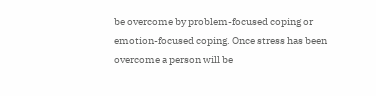be overcome by problem-focused coping or emotion-focused coping. Once stress has been overcome a person will be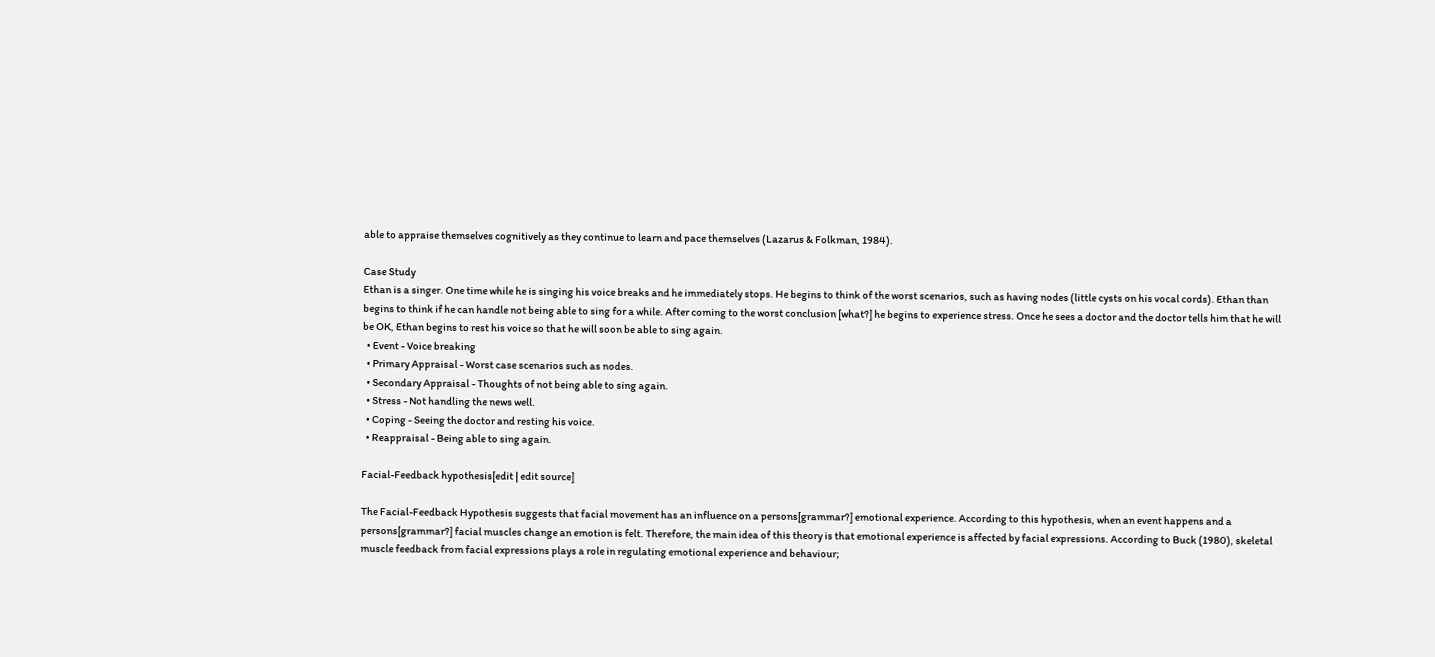able to appraise themselves cognitively as they continue to learn and pace themselves (Lazarus & Folkman, 1984).

Case Study
Ethan is a singer. One time while he is singing his voice breaks and he immediately stops. He begins to think of the worst scenarios, such as having nodes (little cysts on his vocal cords). Ethan than begins to think if he can handle not being able to sing for a while. After coming to the worst conclusion [what?] he begins to experience stress. Once he sees a doctor and the doctor tells him that he will be OK, Ethan begins to rest his voice so that he will soon be able to sing again.
  • Event - Voice breaking
  • Primary Appraisal - Worst case scenarios such as nodes.
  • Secondary Appraisal - Thoughts of not being able to sing again.
  • Stress - Not handling the news well.
  • Coping - Seeing the doctor and resting his voice.
  • Reappraisal - Being able to sing again.

Facial-Feedback hypothesis[edit | edit source]

The Facial-Feedback Hypothesis suggests that facial movement has an influence on a persons[grammar?] emotional experience. According to this hypothesis, when an event happens and a persons[grammar?] facial muscles change an emotion is felt. Therefore, the main idea of this theory is that emotional experience is affected by facial expressions. According to Buck (1980), skeletal muscle feedback from facial expressions plays a role in regulating emotional experience and behaviour;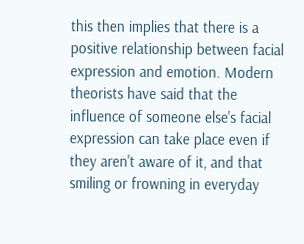this then implies that there is a positive relationship between facial expression and emotion. Modern theorists have said that the influence of someone else's facial expression can take place even if they aren't aware of it, and that smiling or frowning in everyday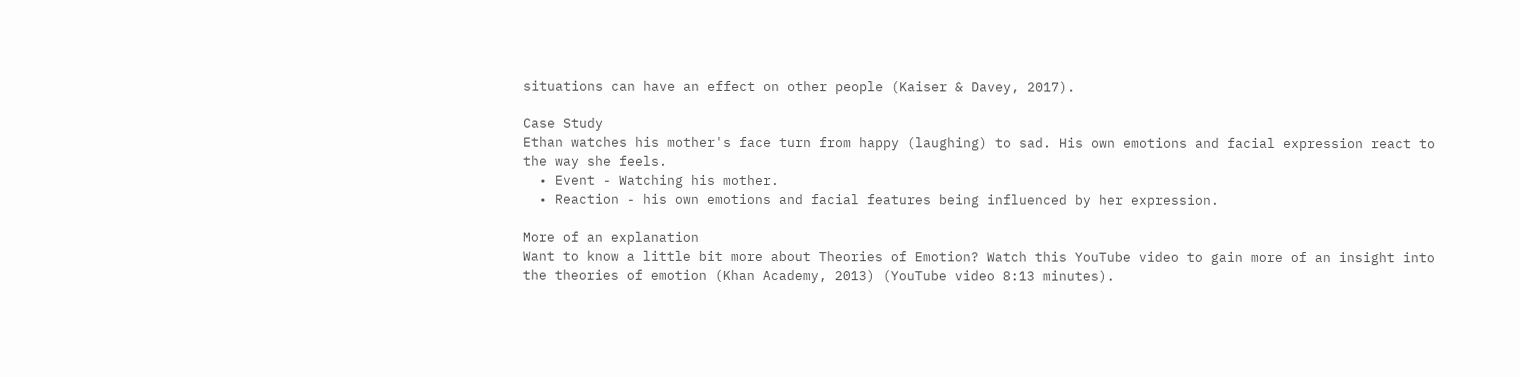situations can have an effect on other people (Kaiser & Davey, 2017).

Case Study
Ethan watches his mother's face turn from happy (laughing) to sad. His own emotions and facial expression react to the way she feels.
  • Event - Watching his mother.
  • Reaction - his own emotions and facial features being influenced by her expression.

More of an explanation
Want to know a little bit more about Theories of Emotion? Watch this YouTube video to gain more of an insight into the theories of emotion (Khan Academy, 2013) (YouTube video 8:13 minutes).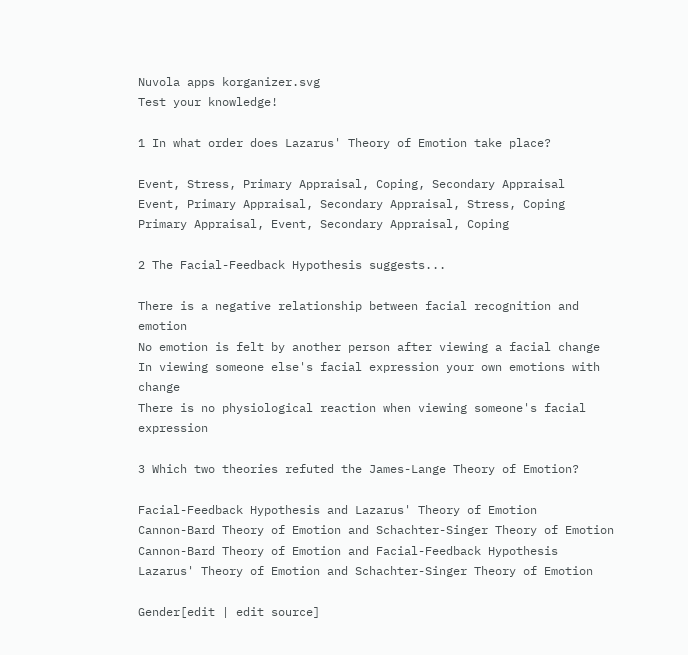Nuvola apps korganizer.svg
Test your knowledge!

1 In what order does Lazarus' Theory of Emotion take place?

Event, Stress, Primary Appraisal, Coping, Secondary Appraisal
Event, Primary Appraisal, Secondary Appraisal, Stress, Coping
Primary Appraisal, Event, Secondary Appraisal, Coping

2 The Facial-Feedback Hypothesis suggests...

There is a negative relationship between facial recognition and emotion
No emotion is felt by another person after viewing a facial change
In viewing someone else's facial expression your own emotions with change
There is no physiological reaction when viewing someone's facial expression

3 Which two theories refuted the James-Lange Theory of Emotion?

Facial-Feedback Hypothesis and Lazarus' Theory of Emotion
Cannon-Bard Theory of Emotion and Schachter-Singer Theory of Emotion
Cannon-Bard Theory of Emotion and Facial-Feedback Hypothesis
Lazarus' Theory of Emotion and Schachter-Singer Theory of Emotion

Gender[edit | edit source]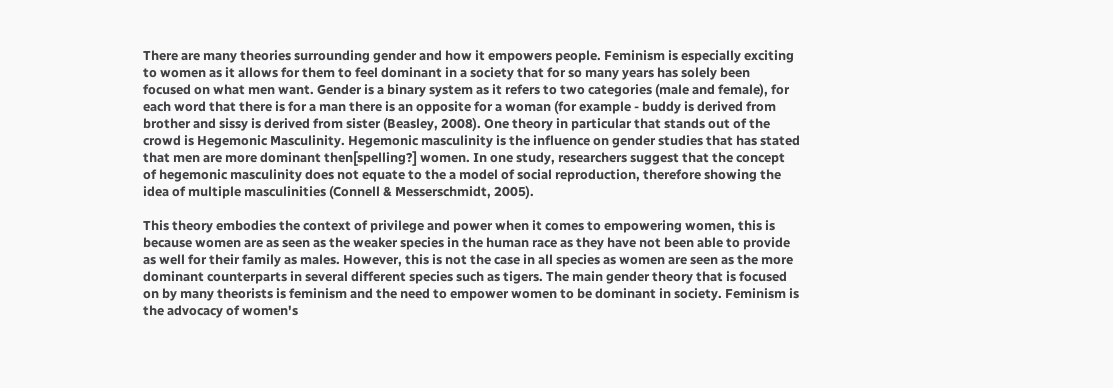There are many theories surrounding gender and how it empowers people. Feminism is especially exciting to women as it allows for them to feel dominant in a society that for so many years has solely been focused on what men want. Gender is a binary system as it refers to two categories (male and female), for each word that there is for a man there is an opposite for a woman (for example - buddy is derived from brother and sissy is derived from sister (Beasley, 2008). One theory in particular that stands out of the crowd is Hegemonic Masculinity. Hegemonic masculinity is the influence on gender studies that has stated that men are more dominant then[spelling?] women. In one study, researchers suggest that the concept of hegemonic masculinity does not equate to the a model of social reproduction, therefore showing the idea of multiple masculinities (Connell & Messerschmidt, 2005).

This theory embodies the context of privilege and power when it comes to empowering women, this is because women are as seen as the weaker species in the human race as they have not been able to provide as well for their family as males. However, this is not the case in all species as women are seen as the more dominant counterparts in several different species such as tigers. The main gender theory that is focused on by many theorists is feminism and the need to empower women to be dominant in society. Feminism is the advocacy of women's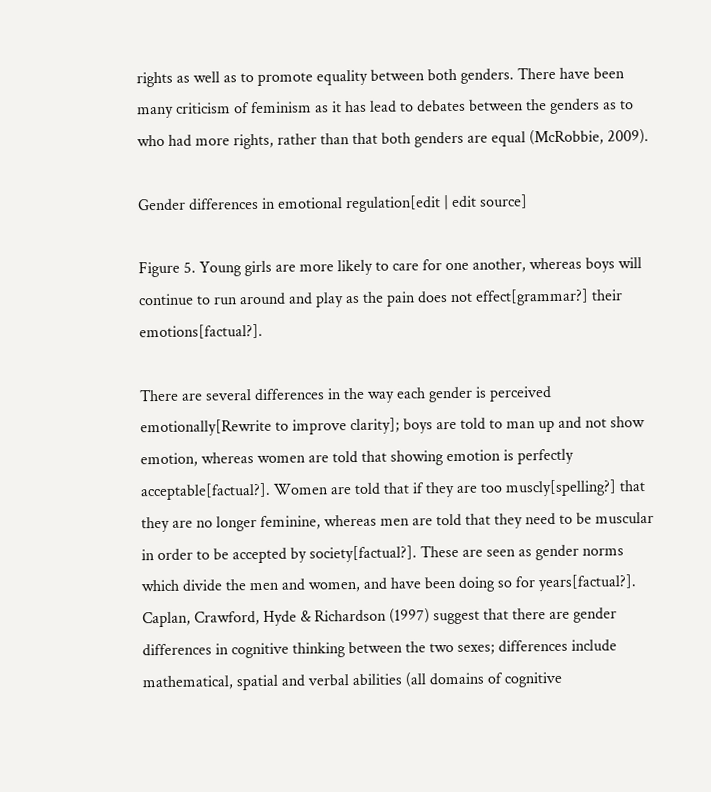rights as well as to promote equality between both genders. There have been many criticism of feminism as it has lead to debates between the genders as to who had more rights, rather than that both genders are equal (McRobbie, 2009).

Gender differences in emotional regulation[edit | edit source]

Figure 5. Young girls are more likely to care for one another, whereas boys will continue to run around and play as the pain does not effect[grammar?] their emotions[factual?].

There are several differences in the way each gender is perceived emotionally[Rewrite to improve clarity]; boys are told to man up and not show emotion, whereas women are told that showing emotion is perfectly acceptable[factual?]. Women are told that if they are too muscly[spelling?] that they are no longer feminine, whereas men are told that they need to be muscular in order to be accepted by society[factual?]. These are seen as gender norms which divide the men and women, and have been doing so for years[factual?]. Caplan, Crawford, Hyde & Richardson (1997) suggest that there are gender differences in cognitive thinking between the two sexes; differences include mathematical, spatial and verbal abilities (all domains of cognitive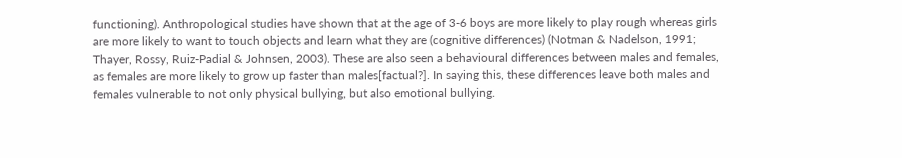functioning). Anthropological studies have shown that at the age of 3-6 boys are more likely to play rough whereas girls are more likely to want to touch objects and learn what they are (cognitive differences) (Notman & Nadelson, 1991; Thayer, Rossy, Ruiz-Padial & Johnsen, 2003). These are also seen a behavioural differences between males and females, as females are more likely to grow up faster than males[factual?]. In saying this, these differences leave both males and females vulnerable to not only physical bullying, but also emotional bullying.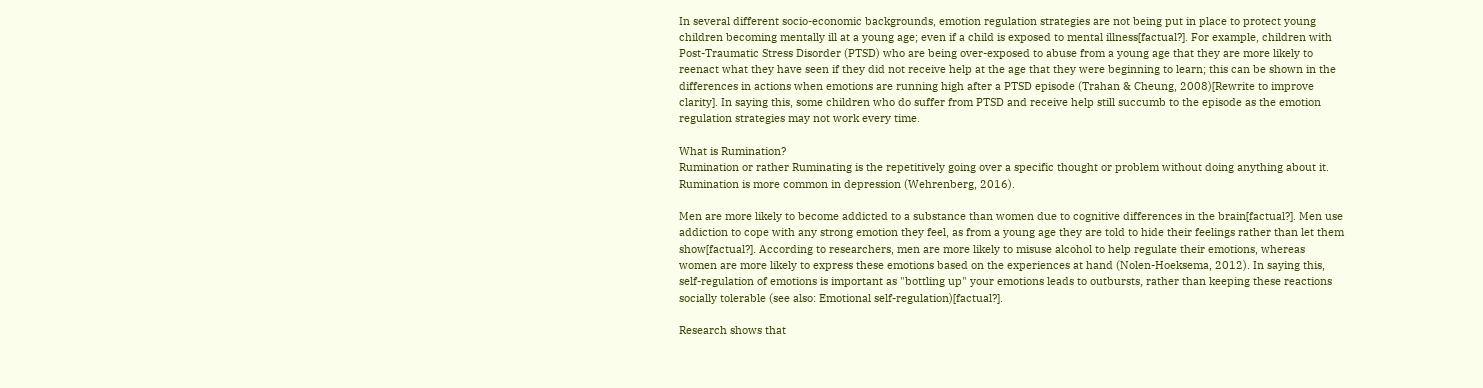In several different socio-economic backgrounds, emotion regulation strategies are not being put in place to protect young children becoming mentally ill at a young age; even if a child is exposed to mental illness[factual?]. For example, children with Post-Traumatic Stress Disorder (PTSD) who are being over-exposed to abuse from a young age that they are more likely to reenact what they have seen if they did not receive help at the age that they were beginning to learn; this can be shown in the differences in actions when emotions are running high after a PTSD episode (Trahan & Cheung, 2008)[Rewrite to improve clarity]. In saying this, some children who do suffer from PTSD and receive help still succumb to the episode as the emotion regulation strategies may not work every time.

What is Rumination?
Rumination or rather Ruminating is the repetitively going over a specific thought or problem without doing anything about it. Rumination is more common in depression (Wehrenberg, 2016).

Men are more likely to become addicted to a substance than women due to cognitive differences in the brain[factual?]. Men use addiction to cope with any strong emotion they feel, as from a young age they are told to hide their feelings rather than let them show[factual?]. According to researchers, men are more likely to misuse alcohol to help regulate their emotions, whereas women are more likely to express these emotions based on the experiences at hand (Nolen-Hoeksema, 2012). In saying this, self-regulation of emotions is important as "bottling up" your emotions leads to outbursts, rather than keeping these reactions socially tolerable (see also: Emotional self-regulation)[factual?].

Research shows that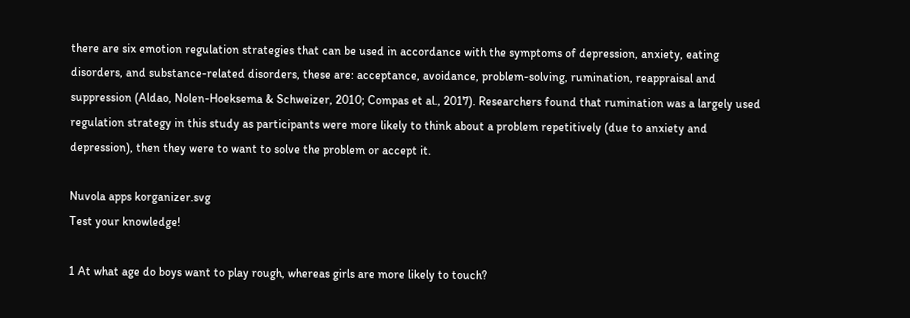there are six emotion regulation strategies that can be used in accordance with the symptoms of depression, anxiety, eating disorders, and substance-related disorders, these are: acceptance, avoidance, problem-solving, rumination, reappraisal and suppression (Aldao, Nolen-Hoeksema & Schweizer, 2010; Compas et al., 2017). Researchers found that rumination was a largely used regulation strategy in this study as participants were more likely to think about a problem repetitively (due to anxiety and depression), then they were to want to solve the problem or accept it.

Nuvola apps korganizer.svg
Test your knowledge!

1 At what age do boys want to play rough, whereas girls are more likely to touch?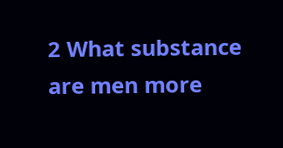2 What substance are men more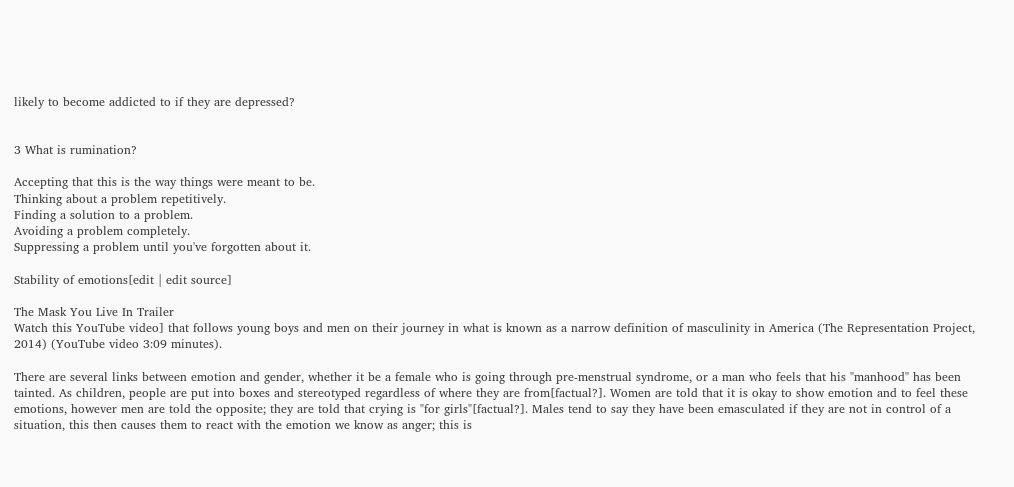likely to become addicted to if they are depressed?


3 What is rumination?

Accepting that this is the way things were meant to be.
Thinking about a problem repetitively.
Finding a solution to a problem.
Avoiding a problem completely.
Suppressing a problem until you've forgotten about it.

Stability of emotions[edit | edit source]

The Mask You Live In Trailer
Watch this YouTube video] that follows young boys and men on their journey in what is known as a narrow definition of masculinity in America (The Representation Project, 2014) (YouTube video 3:09 minutes).

There are several links between emotion and gender, whether it be a female who is going through pre-menstrual syndrome, or a man who feels that his "manhood" has been tainted. As children, people are put into boxes and stereotyped regardless of where they are from[factual?]. Women are told that it is okay to show emotion and to feel these emotions, however men are told the opposite; they are told that crying is "for girls"[factual?]. Males tend to say they have been emasculated if they are not in control of a situation, this then causes them to react with the emotion we know as anger; this is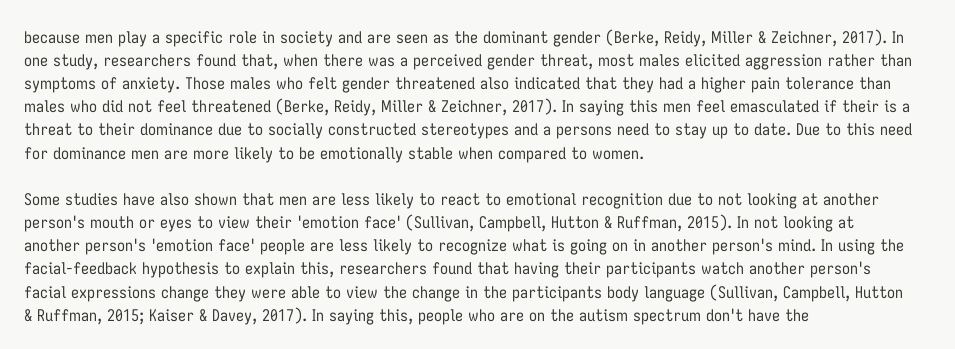because men play a specific role in society and are seen as the dominant gender (Berke, Reidy, Miller & Zeichner, 2017). In one study, researchers found that, when there was a perceived gender threat, most males elicited aggression rather than symptoms of anxiety. Those males who felt gender threatened also indicated that they had a higher pain tolerance than males who did not feel threatened (Berke, Reidy, Miller & Zeichner, 2017). In saying this men feel emasculated if their is a threat to their dominance due to socially constructed stereotypes and a persons need to stay up to date. Due to this need for dominance men are more likely to be emotionally stable when compared to women.

Some studies have also shown that men are less likely to react to emotional recognition due to not looking at another person's mouth or eyes to view their 'emotion face' (Sullivan, Campbell, Hutton & Ruffman, 2015). In not looking at another person's 'emotion face' people are less likely to recognize what is going on in another person's mind. In using the facial-feedback hypothesis to explain this, researchers found that having their participants watch another person's facial expressions change they were able to view the change in the participants body language (Sullivan, Campbell, Hutton & Ruffman, 2015; Kaiser & Davey, 2017). In saying this, people who are on the autism spectrum don't have the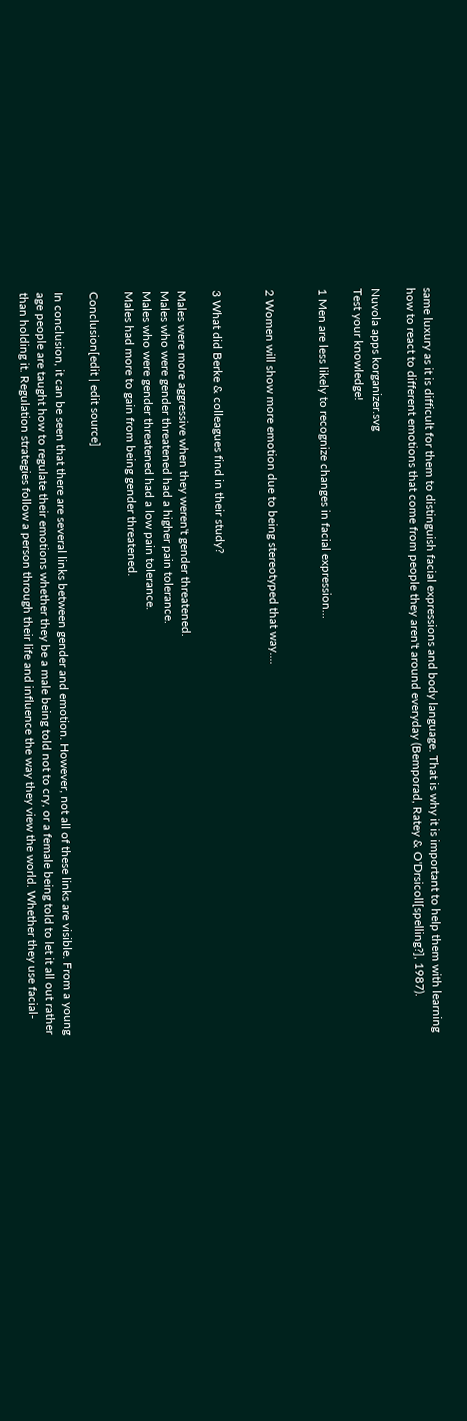same luxury as it is difficult for them to distinguish facial expressions and body language. That is why it is important to help them with learning how to react to different emotions that come from people they aren't around everyday (Bemporad, Ratey & O'Drsicoll[spelling?], 1987).

Nuvola apps korganizer.svg
Test your knowledge!

1 Men are less likely to recognize changes in facial expression...


2 Women will show more emotion due to being stereotyped that way....


3 What did Berke & colleagues find in their study?

Males were more aggressive when they weren't gender threatened.
Males who were gender threatened had a higher pain tolerance.
Males who were gender threatened had a low pain tolerance.
Males had more to gain from being gender threatened.

Conclusion[edit | edit source]

In conclusion, it can be seen that there are several links between gender and emotion. However, not all of these links are visible. From a young age people are taught how to regulate their emotions whether they be a male being told not to cry, or a female being told to let it all out rather than holding it. Regulation strategies follow a person through their life and influence the way they view the world. Whether they use facial-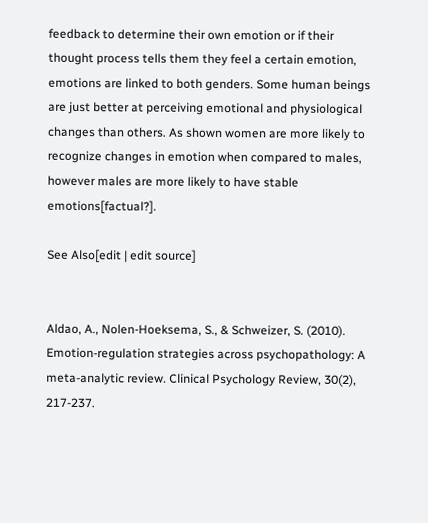feedback to determine their own emotion or if their thought process tells them they feel a certain emotion, emotions are linked to both genders. Some human beings are just better at perceiving emotional and physiological changes than others. As shown women are more likely to recognize changes in emotion when compared to males, however males are more likely to have stable emotions[factual?].

See Also[edit | edit source]


Aldao, A., Nolen-Hoeksema, S., & Schweizer, S. (2010). Emotion-regulation strategies across psychopathology: A meta-analytic review. Clinical Psychology Review, 30(2), 217-237.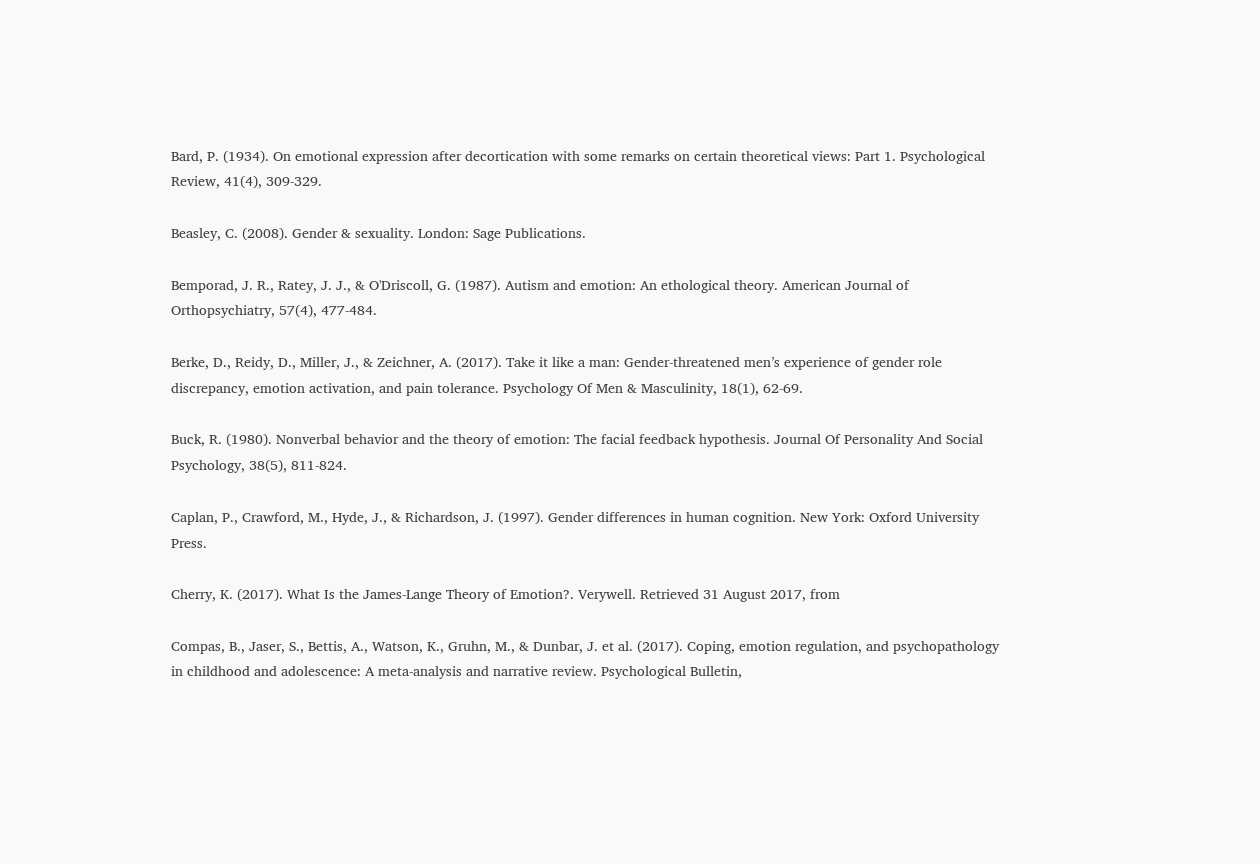Bard, P. (1934). On emotional expression after decortication with some remarks on certain theoretical views: Part 1. Psychological Review, 41(4), 309-329.

Beasley, C. (2008). Gender & sexuality. London: Sage Publications.

Bemporad, J. R., Ratey, J. J., & O'Driscoll, G. (1987). Autism and emotion: An ethological theory. American Journal of Orthopsychiatry, 57(4), 477-484.

Berke, D., Reidy, D., Miller, J., & Zeichner, A. (2017). Take it like a man: Gender-threatened men’s experience of gender role discrepancy, emotion activation, and pain tolerance. Psychology Of Men & Masculinity, 18(1), 62-69.

Buck, R. (1980). Nonverbal behavior and the theory of emotion: The facial feedback hypothesis. Journal Of Personality And Social Psychology, 38(5), 811-824.

Caplan, P., Crawford, M., Hyde, J., & Richardson, J. (1997). Gender differences in human cognition. New York: Oxford University Press.

Cherry, K. (2017). What Is the James-Lange Theory of Emotion?. Verywell. Retrieved 31 August 2017, from

Compas, B., Jaser, S., Bettis, A., Watson, K., Gruhn, M., & Dunbar, J. et al. (2017). Coping, emotion regulation, and psychopathology in childhood and adolescence: A meta-analysis and narrative review. Psychological Bulletin,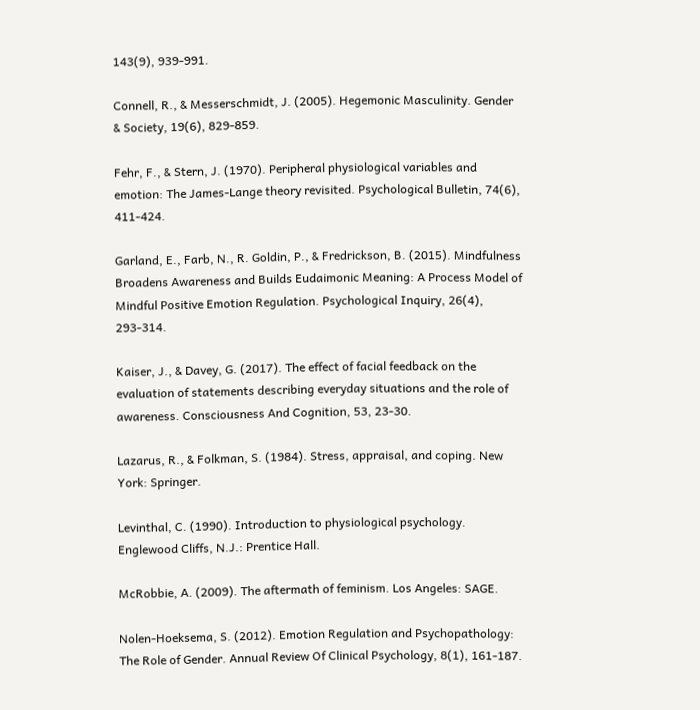143(9), 939-991.

Connell, R., & Messerschmidt, J. (2005). Hegemonic Masculinity. Gender & Society, 19(6), 829-859.

Fehr, F., & Stern, J. (1970). Peripheral physiological variables and emotion: The James-Lange theory revisited. Psychological Bulletin, 74(6), 411-424.

Garland, E., Farb, N., R. Goldin, P., & Fredrickson, B. (2015). Mindfulness Broadens Awareness and Builds Eudaimonic Meaning: A Process Model of Mindful Positive Emotion Regulation. Psychological Inquiry, 26(4), 293-314.

Kaiser, J., & Davey, G. (2017). The effect of facial feedback on the evaluation of statements describing everyday situations and the role of awareness. Consciousness And Cognition, 53, 23-30.

Lazarus, R., & Folkman, S. (1984). Stress, appraisal, and coping. New York: Springer.

Levinthal, C. (1990). Introduction to physiological psychology. Englewood Cliffs, N.J.: Prentice Hall.

McRobbie, A. (2009). The aftermath of feminism. Los Angeles: SAGE.

Nolen-Hoeksema, S. (2012). Emotion Regulation and Psychopathology: The Role of Gender. Annual Review Of Clinical Psychology, 8(1), 161-187.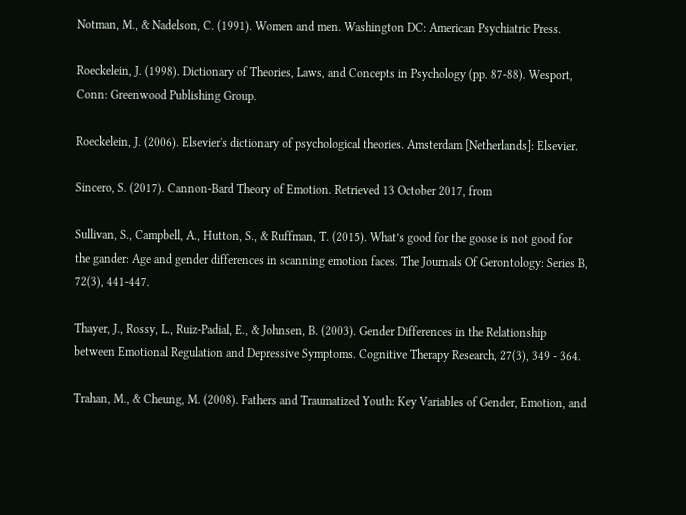Notman, M., & Nadelson, C. (1991). Women and men. Washington DC: American Psychiatric Press.

Roeckelein, J. (1998). Dictionary of Theories, Laws, and Concepts in Psychology (pp. 87-88). Wesport, Conn: Greenwood Publishing Group.

Roeckelein, J. (2006). Elsevier's dictionary of psychological theories. Amsterdam [Netherlands]: Elsevier.

Sincero, S. (2017). Cannon-Bard Theory of Emotion. Retrieved 13 October 2017, from

Sullivan, S., Campbell, A., Hutton, S., & Ruffman, T. (2015). What’s good for the goose is not good for the gander: Age and gender differences in scanning emotion faces. The Journals Of Gerontology: Series B, 72(3), 441-447.

Thayer, J., Rossy, L., Ruiz-Padial, E., & Johnsen, B. (2003). Gender Differences in the Relationship between Emotional Regulation and Depressive Symptoms. Cognitive Therapy Research, 27(3), 349 - 364.

Trahan, M., & Cheung, M. (2008). Fathers and Traumatized Youth: Key Variables of Gender, Emotion, and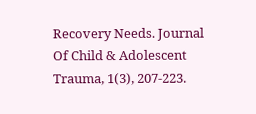Recovery Needs. Journal Of Child & Adolescent Trauma, 1(3), 207-223.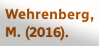Wehrenberg, M. (2016).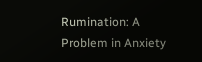Rumination: A Problem in Anxiety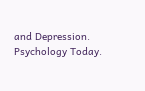and Depression. Psychology Today.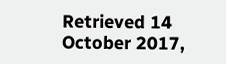Retrieved 14 October 2017,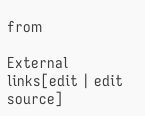from

External links[edit | edit source]